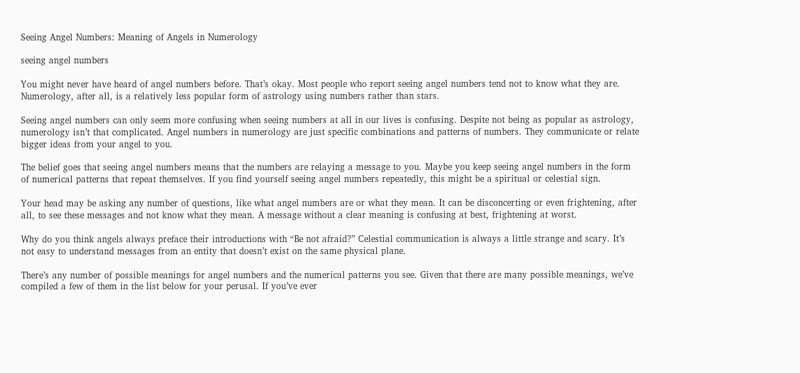Seeing Angel Numbers: Meaning of Angels in Numerology

seeing angel numbers

You might never have heard of angel numbers before. That’s okay. Most people who report seeing angel numbers tend not to know what they are. Numerology, after all, is a relatively less popular form of astrology using numbers rather than stars.

Seeing angel numbers can only seem more confusing when seeing numbers at all in our lives is confusing. Despite not being as popular as astrology, numerology isn’t that complicated. Angel numbers in numerology are just specific combinations and patterns of numbers. They communicate or relate bigger ideas from your angel to you.

The belief goes that seeing angel numbers means that the numbers are relaying a message to you. Maybe you keep seeing angel numbers in the form of numerical patterns that repeat themselves. If you find yourself seeing angel numbers repeatedly, this might be a spiritual or celestial sign.

Your head may be asking any number of questions, like what angel numbers are or what they mean. It can be disconcerting or even frightening, after all, to see these messages and not know what they mean. A message without a clear meaning is confusing at best, frightening at worst.

Why do you think angels always preface their introductions with “Be not afraid?” Celestial communication is always a little strange and scary. It’s not easy to understand messages from an entity that doesn’t exist on the same physical plane.

There’s any number of possible meanings for angel numbers and the numerical patterns you see. Given that there are many possible meanings, we’ve compiled a few of them in the list below for your perusal. If you’ve ever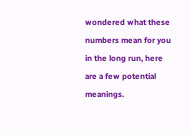wondered what these numbers mean for you in the long run, here are a few potential meanings.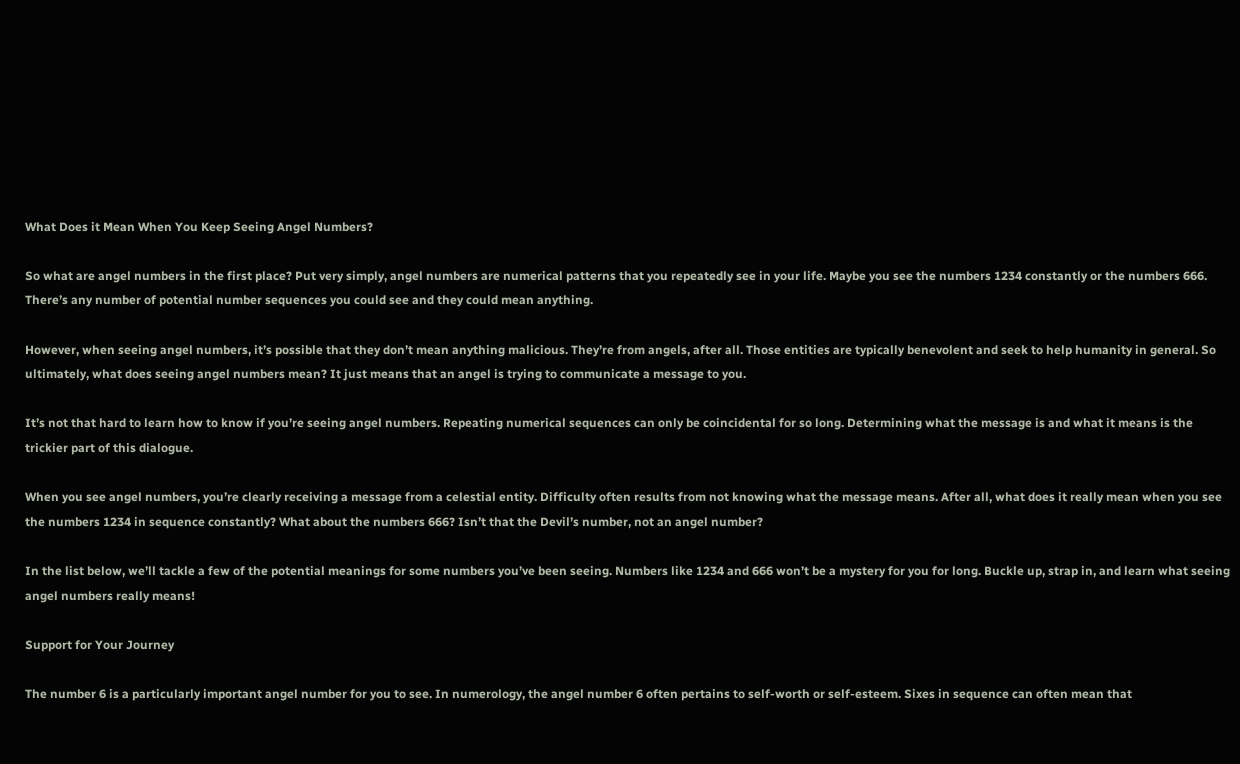What Does it Mean When You Keep Seeing Angel Numbers?

So what are angel numbers in the first place? Put very simply, angel numbers are numerical patterns that you repeatedly see in your life. Maybe you see the numbers 1234 constantly or the numbers 666. There’s any number of potential number sequences you could see and they could mean anything.

However, when seeing angel numbers, it’s possible that they don’t mean anything malicious. They’re from angels, after all. Those entities are typically benevolent and seek to help humanity in general. So ultimately, what does seeing angel numbers mean? It just means that an angel is trying to communicate a message to you.

It’s not that hard to learn how to know if you’re seeing angel numbers. Repeating numerical sequences can only be coincidental for so long. Determining what the message is and what it means is the trickier part of this dialogue.

When you see angel numbers, you’re clearly receiving a message from a celestial entity. Difficulty often results from not knowing what the message means. After all, what does it really mean when you see the numbers 1234 in sequence constantly? What about the numbers 666? Isn’t that the Devil’s number, not an angel number?

In the list below, we’ll tackle a few of the potential meanings for some numbers you’ve been seeing. Numbers like 1234 and 666 won’t be a mystery for you for long. Buckle up, strap in, and learn what seeing angel numbers really means!

Support for Your Journey

The number 6 is a particularly important angel number for you to see. In numerology, the angel number 6 often pertains to self-worth or self-esteem. Sixes in sequence can often mean that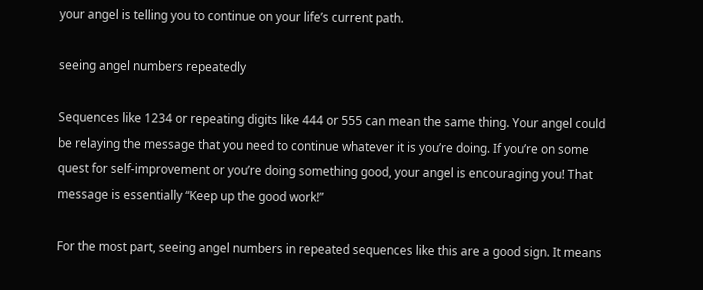your angel is telling you to continue on your life’s current path.

seeing angel numbers repeatedly

Sequences like 1234 or repeating digits like 444 or 555 can mean the same thing. Your angel could be relaying the message that you need to continue whatever it is you’re doing. If you’re on some quest for self-improvement or you’re doing something good, your angel is encouraging you! That message is essentially “Keep up the good work!”

For the most part, seeing angel numbers in repeated sequences like this are a good sign. It means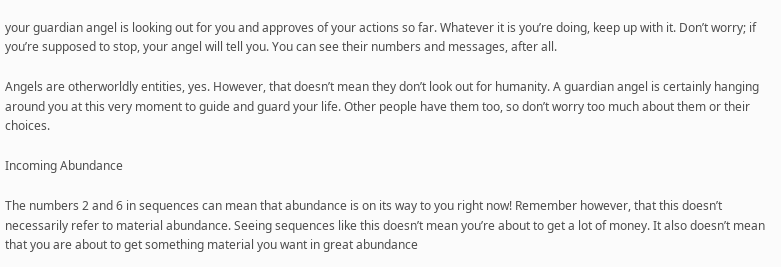your guardian angel is looking out for you and approves of your actions so far. Whatever it is you’re doing, keep up with it. Don’t worry; if you’re supposed to stop, your angel will tell you. You can see their numbers and messages, after all.

Angels are otherworldly entities, yes. However, that doesn’t mean they don’t look out for humanity. A guardian angel is certainly hanging around you at this very moment to guide and guard your life. Other people have them too, so don’t worry too much about them or their choices.

Incoming Abundance

The numbers 2 and 6 in sequences can mean that abundance is on its way to you right now! Remember however, that this doesn’t necessarily refer to material abundance. Seeing sequences like this doesn’t mean you’re about to get a lot of money. It also doesn’t mean that you are about to get something material you want in great abundance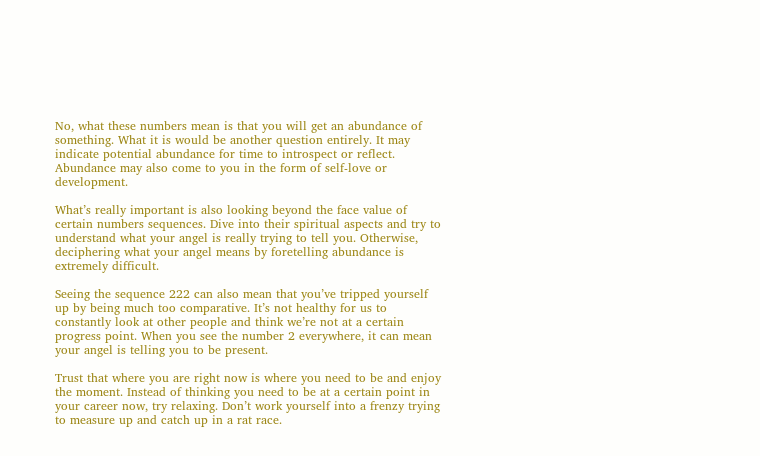No, what these numbers mean is that you will get an abundance of something. What it is would be another question entirely. It may indicate potential abundance for time to introspect or reflect. Abundance may also come to you in the form of self-love or development.

What’s really important is also looking beyond the face value of certain numbers sequences. Dive into their spiritual aspects and try to understand what your angel is really trying to tell you. Otherwise, deciphering what your angel means by foretelling abundance is extremely difficult.

Seeing the sequence 222 can also mean that you’ve tripped yourself up by being much too comparative. It’s not healthy for us to constantly look at other people and think we’re not at a certain progress point. When you see the number 2 everywhere, it can mean your angel is telling you to be present.

Trust that where you are right now is where you need to be and enjoy the moment. Instead of thinking you need to be at a certain point in your career now, try relaxing. Don’t work yourself into a frenzy trying to measure up and catch up in a rat race.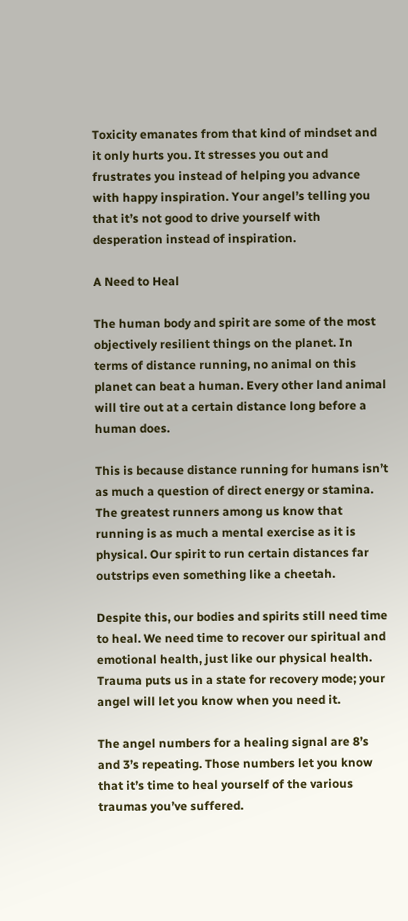Toxicity emanates from that kind of mindset and it only hurts you. It stresses you out and frustrates you instead of helping you advance with happy inspiration. Your angel’s telling you that it’s not good to drive yourself with desperation instead of inspiration.

A Need to Heal

The human body and spirit are some of the most objectively resilient things on the planet. In terms of distance running, no animal on this planet can beat a human. Every other land animal will tire out at a certain distance long before a human does.

This is because distance running for humans isn’t as much a question of direct energy or stamina. The greatest runners among us know that running is as much a mental exercise as it is physical. Our spirit to run certain distances far outstrips even something like a cheetah.

Despite this, our bodies and spirits still need time to heal. We need time to recover our spiritual and emotional health, just like our physical health. Trauma puts us in a state for recovery mode; your angel will let you know when you need it.

The angel numbers for a healing signal are 8’s and 3’s repeating. Those numbers let you know that it’s time to heal yourself of the various traumas you’ve suffered.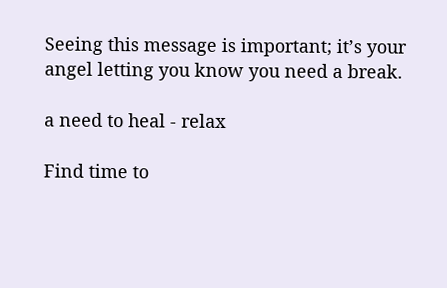Seeing this message is important; it’s your angel letting you know you need a break.

a need to heal - relax

Find time to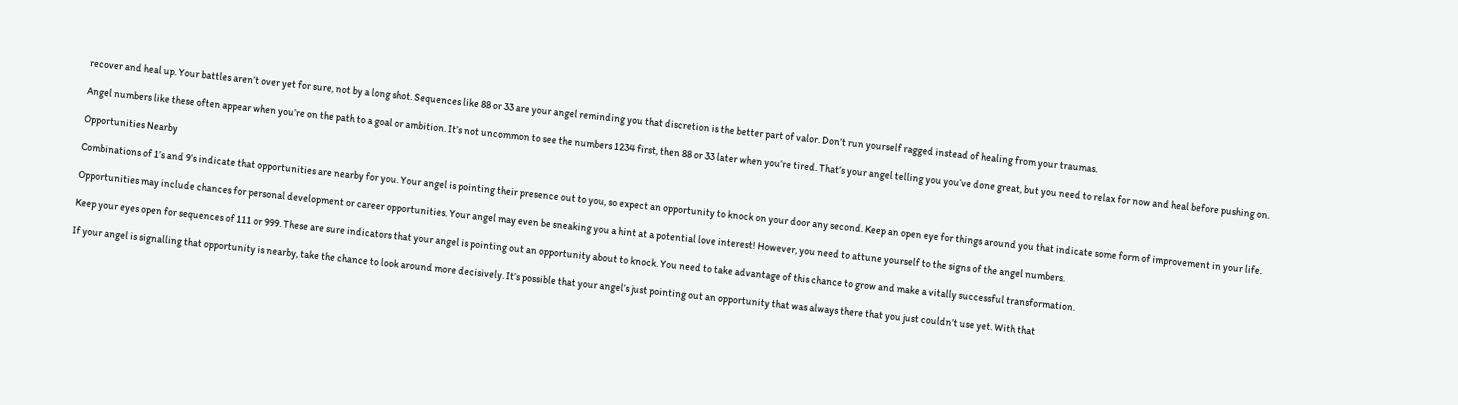recover and heal up. Your battles aren’t over yet for sure, not by a long shot. Sequences like 88 or 33 are your angel reminding you that discretion is the better part of valor. Don’t run yourself ragged instead of healing from your traumas.

Angel numbers like these often appear when you’re on the path to a goal or ambition. It’s not uncommon to see the numbers 1234 first, then 88 or 33 later when you’re tired. That’s your angel telling you you’ve done great, but you need to relax for now and heal before pushing on.

Opportunities Nearby

Combinations of 1’s and 9’s indicate that opportunities are nearby for you. Your angel is pointing their presence out to you, so expect an opportunity to knock on your door any second. Keep an open eye for things around you that indicate some form of improvement in your life.

Opportunities may include chances for personal development or career opportunities. Your angel may even be sneaking you a hint at a potential love interest! However, you need to attune yourself to the signs of the angel numbers.

Keep your eyes open for sequences of 111 or 999. These are sure indicators that your angel is pointing out an opportunity about to knock. You need to take advantage of this chance to grow and make a vitally successful transformation.

If your angel is signalling that opportunity is nearby, take the chance to look around more decisively. It’s possible that your angel’s just pointing out an opportunity that was always there that you just couldn’t use yet. With that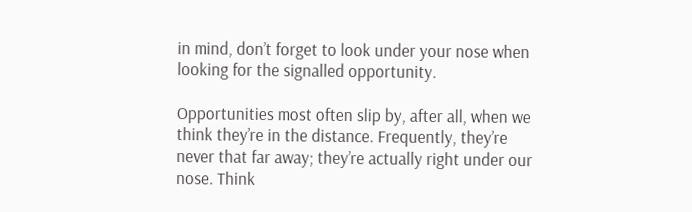in mind, don’t forget to look under your nose when looking for the signalled opportunity.

Opportunities most often slip by, after all, when we think they’re in the distance. Frequently, they’re never that far away; they’re actually right under our nose. Think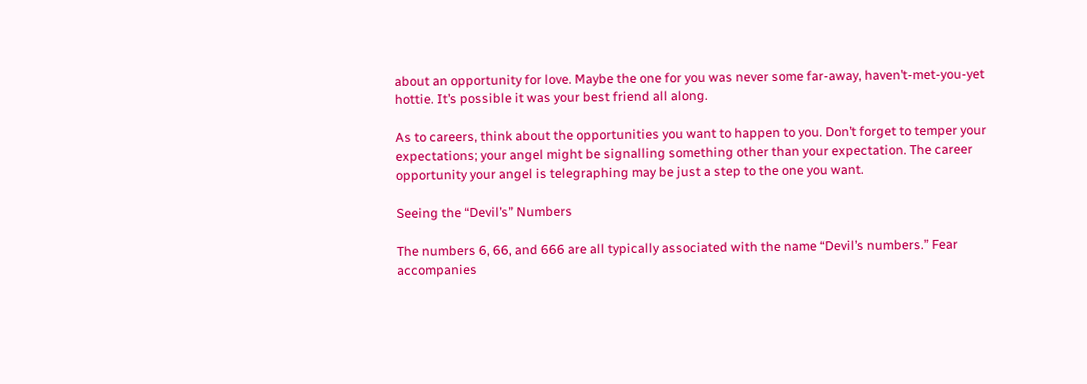about an opportunity for love. Maybe the one for you was never some far-away, haven’t-met-you-yet hottie. It’s possible it was your best friend all along.

As to careers, think about the opportunities you want to happen to you. Don’t forget to temper your expectations; your angel might be signalling something other than your expectation. The career opportunity your angel is telegraphing may be just a step to the one you want.

Seeing the “Devil’s” Numbers

The numbers 6, 66, and 666 are all typically associated with the name “Devil’s numbers.” Fear accompanies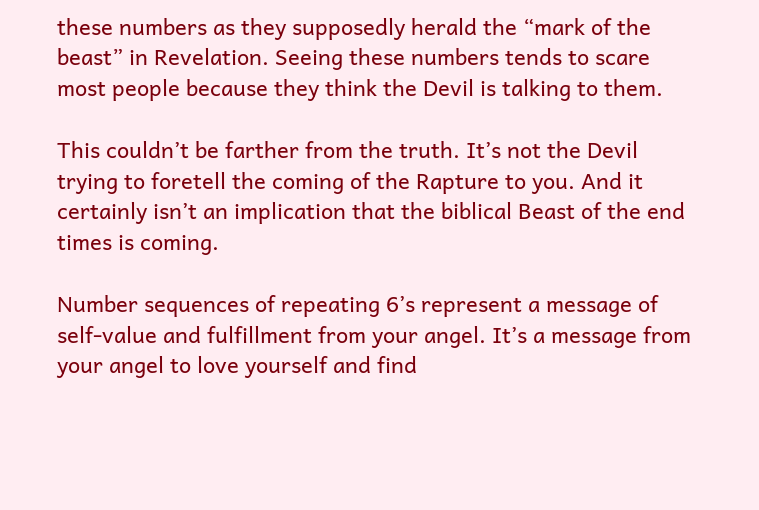these numbers as they supposedly herald the “mark of the beast” in Revelation. Seeing these numbers tends to scare most people because they think the Devil is talking to them.

This couldn’t be farther from the truth. It’s not the Devil trying to foretell the coming of the Rapture to you. And it certainly isn’t an implication that the biblical Beast of the end times is coming.

Number sequences of repeating 6’s represent a message of self-value and fulfillment from your angel. It’s a message from your angel to love yourself and find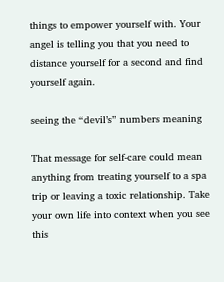things to empower yourself with. Your angel is telling you that you need to distance yourself for a second and find yourself again.

seeing the “devil’s” numbers meaning

That message for self-care could mean anything from treating yourself to a spa trip or leaving a toxic relationship. Take your own life into context when you see this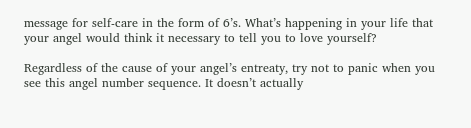message for self-care in the form of 6’s. What’s happening in your life that your angel would think it necessary to tell you to love yourself?

Regardless of the cause of your angel’s entreaty, try not to panic when you see this angel number sequence. It doesn’t actually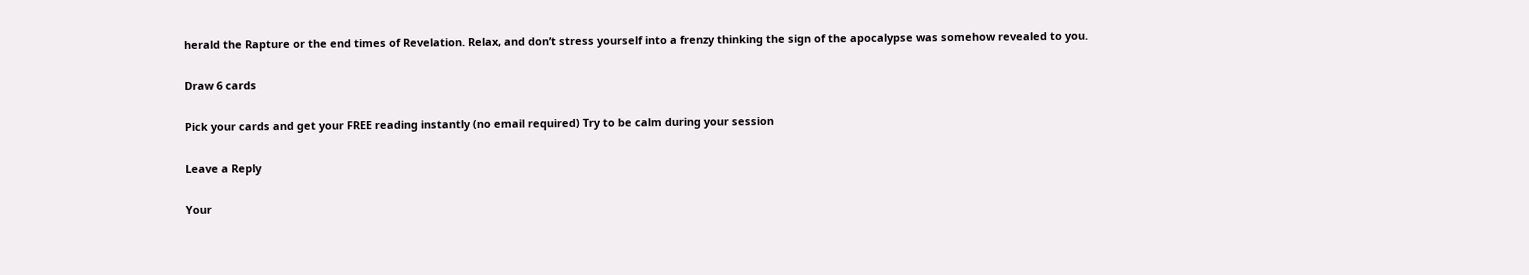herald the Rapture or the end times of Revelation. Relax, and don’t stress yourself into a frenzy thinking the sign of the apocalypse was somehow revealed to you.

Draw 6 cards

Pick your cards and get your FREE reading instantly (no email required) Try to be calm during your session

Leave a Reply

Your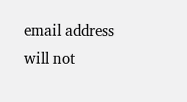email address will not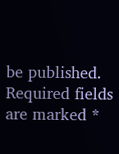be published. Required fields are marked *